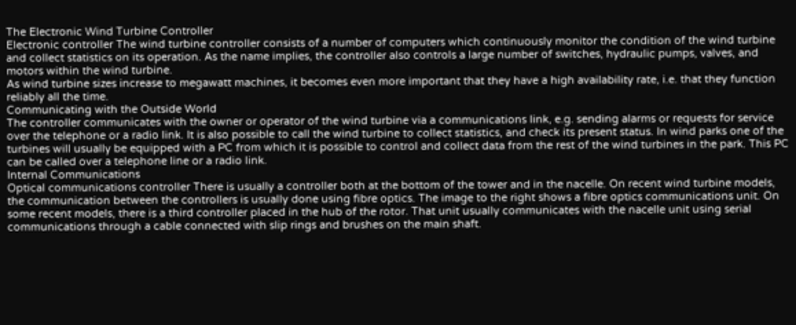The Electronic Wind Turbine Controller
Electronic controller The wind turbine controller consists of a number of computers which continuously monitor the condition of the wind turbine and collect statistics on its operation. As the name implies, the controller also controls a large number of switches, hydraulic pumps, valves, and motors within the wind turbine.
As wind turbine sizes increase to megawatt machines, it becomes even more important that they have a high availability rate, i.e. that they function reliably all the time.
Communicating with the Outside World
The controller communicates with the owner or operator of the wind turbine via a communications link, e.g. sending alarms or requests for service over the telephone or a radio link. It is also possible to call the wind turbine to collect statistics, and check its present status. In wind parks one of the turbines will usually be equipped with a PC from which it is possible to control and collect data from the rest of the wind turbines in the park. This PC can be called over a telephone line or a radio link.
Internal Communications
Optical communications controller There is usually a controller both at the bottom of the tower and in the nacelle. On recent wind turbine models, the communication between the controllers is usually done using fibre optics. The image to the right shows a fibre optics communications unit. On some recent models, there is a third controller placed in the hub of the rotor. That unit usually communicates with the nacelle unit using serial communications through a cable connected with slip rings and brushes on the main shaft.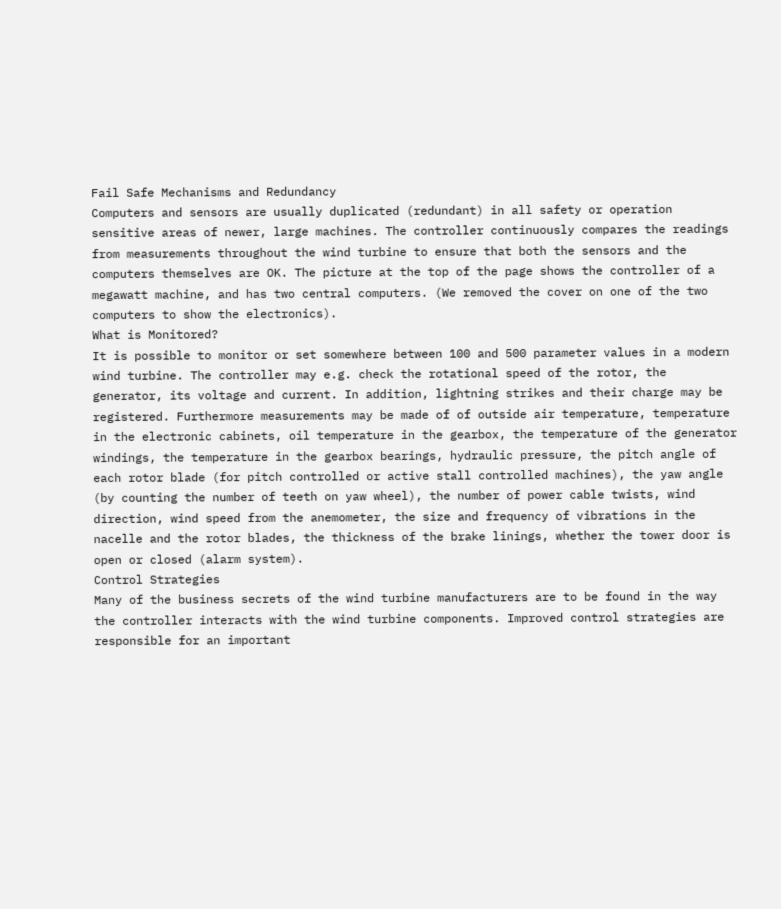Fail Safe Mechanisms and Redundancy
Computers and sensors are usually duplicated (redundant) in all safety or operation sensitive areas of newer, large machines. The controller continuously compares the readings from measurements throughout the wind turbine to ensure that both the sensors and the computers themselves are OK. The picture at the top of the page shows the controller of a megawatt machine, and has two central computers. (We removed the cover on one of the two computers to show the electronics).
What is Monitored?
It is possible to monitor or set somewhere between 100 and 500 parameter values in a modern wind turbine. The controller may e.g. check the rotational speed of the rotor, the generator, its voltage and current. In addition, lightning strikes and their charge may be registered. Furthermore measurements may be made of of outside air temperature, temperature in the electronic cabinets, oil temperature in the gearbox, the temperature of the generator windings, the temperature in the gearbox bearings, hydraulic pressure, the pitch angle of each rotor blade (for pitch controlled or active stall controlled machines), the yaw angle (by counting the number of teeth on yaw wheel), the number of power cable twists, wind direction, wind speed from the anemometer, the size and frequency of vibrations in the nacelle and the rotor blades, the thickness of the brake linings, whether the tower door is open or closed (alarm system).
Control Strategies
Many of the business secrets of the wind turbine manufacturers are to be found in the way the controller interacts with the wind turbine components. Improved control strategies are responsible for an important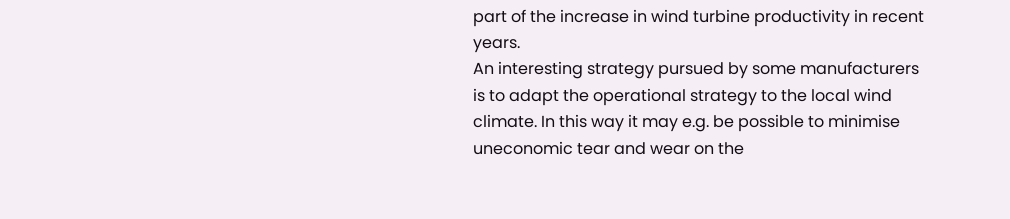part of the increase in wind turbine productivity in recent years.
An interesting strategy pursued by some manufacturers is to adapt the operational strategy to the local wind climate. In this way it may e.g. be possible to minimise uneconomic tear and wear on the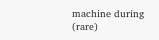machine during (rare)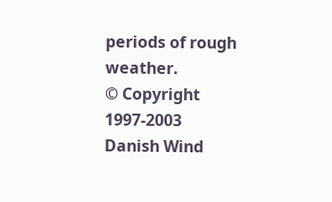periods of rough weather.
© Copyright 1997-2003 Danish Wind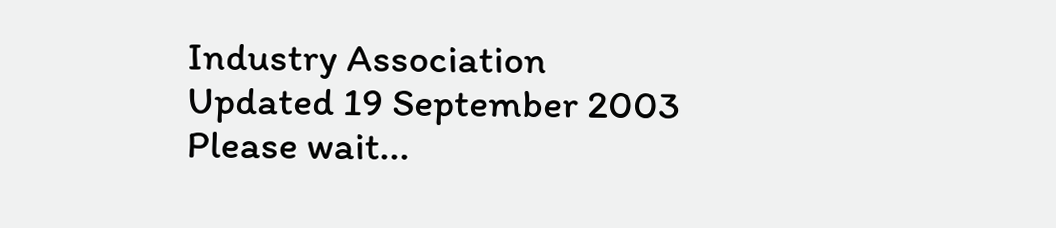Industry Association
Updated 19 September 2003
Please wait...